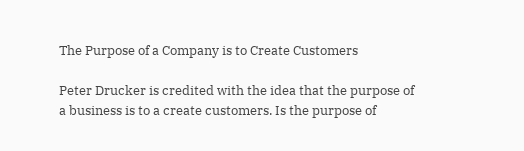The Purpose of a Company is to Create Customers

Peter Drucker is credited with the idea that the purpose of a business is to a create customers. Is the purpose of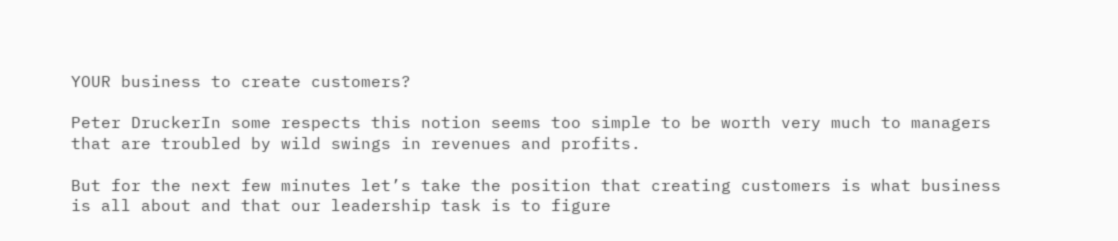YOUR business to create customers?

Peter DruckerIn some respects this notion seems too simple to be worth very much to managers that are troubled by wild swings in revenues and profits.

But for the next few minutes let’s take the position that creating customers is what business is all about and that our leadership task is to figure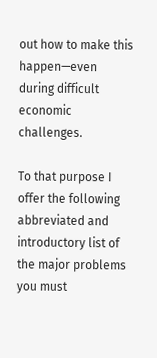out how to make this happen—even during difficult economic challenges.

To that purpose I offer the following abbreviated and introductory list of the major problems you must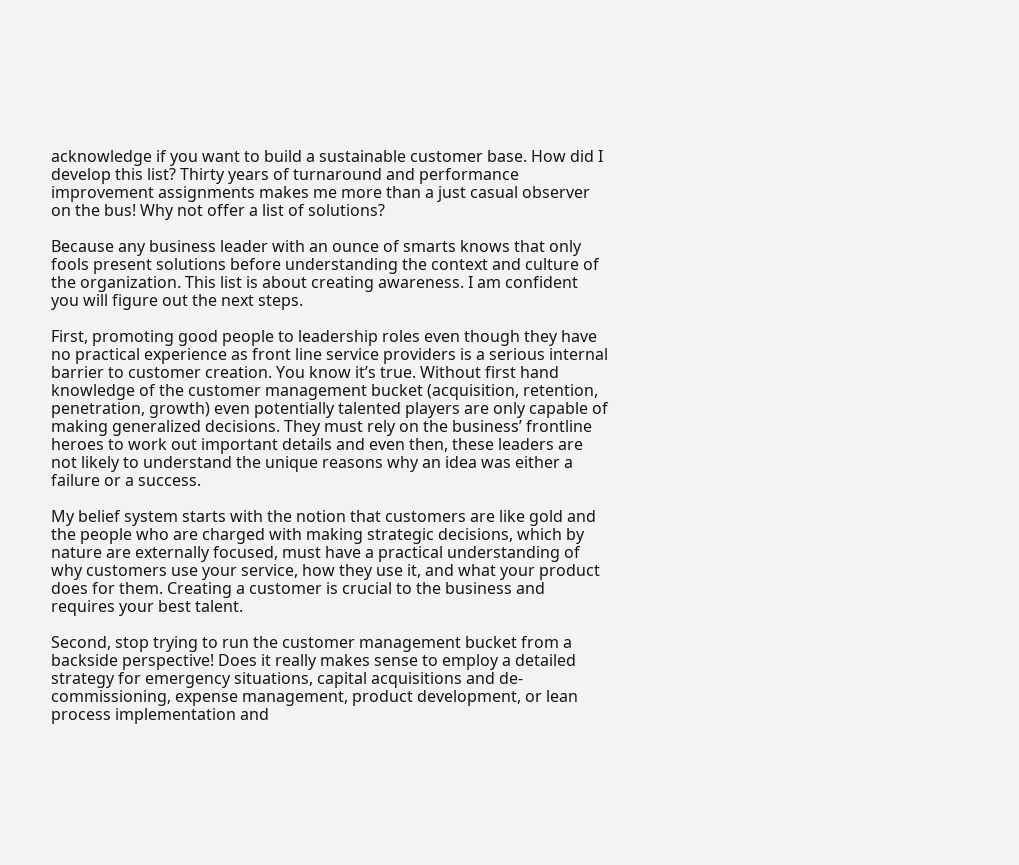acknowledge if you want to build a sustainable customer base. How did I develop this list? Thirty years of turnaround and performance improvement assignments makes me more than a just casual observer on the bus! Why not offer a list of solutions?

Because any business leader with an ounce of smarts knows that only fools present solutions before understanding the context and culture of the organization. This list is about creating awareness. I am confident you will figure out the next steps.

First, promoting good people to leadership roles even though they have no practical experience as front line service providers is a serious internal barrier to customer creation. You know it’s true. Without first hand knowledge of the customer management bucket (acquisition, retention, penetration, growth) even potentially talented players are only capable of making generalized decisions. They must rely on the business’ frontline heroes to work out important details and even then, these leaders are not likely to understand the unique reasons why an idea was either a failure or a success.

My belief system starts with the notion that customers are like gold and the people who are charged with making strategic decisions, which by nature are externally focused, must have a practical understanding of why customers use your service, how they use it, and what your product does for them. Creating a customer is crucial to the business and requires your best talent.

Second, stop trying to run the customer management bucket from a backside perspective! Does it really makes sense to employ a detailed strategy for emergency situations, capital acquisitions and de-commissioning, expense management, product development, or lean process implementation and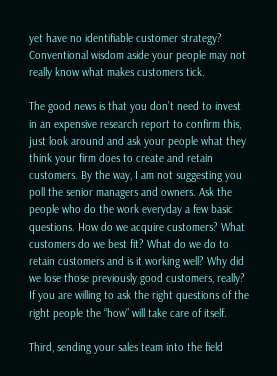yet have no identifiable customer strategy? Conventional wisdom aside your people may not really know what makes customers tick.

The good news is that you don’t need to invest in an expensive research report to confirm this, just look around and ask your people what they think your firm does to create and retain customers. By the way, I am not suggesting you poll the senior managers and owners. Ask the people who do the work everyday a few basic questions. How do we acquire customers? What customers do we best fit? What do we do to retain customers and is it working well? Why did we lose those previously good customers, really? If you are willing to ask the right questions of the right people the “how” will take care of itself.

Third, sending your sales team into the field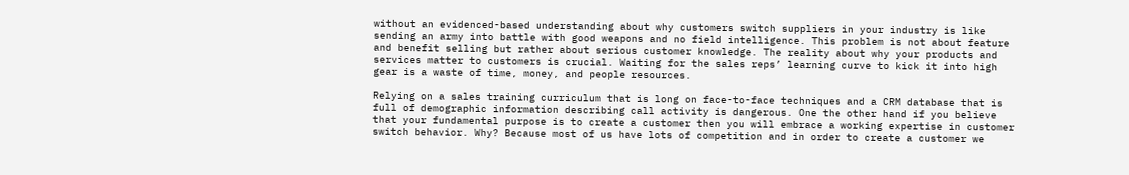without an evidenced-based understanding about why customers switch suppliers in your industry is like sending an army into battle with good weapons and no field intelligence. This problem is not about feature and benefit selling but rather about serious customer knowledge. The reality about why your products and services matter to customers is crucial. Waiting for the sales reps’ learning curve to kick it into high gear is a waste of time, money, and people resources.

Relying on a sales training curriculum that is long on face-to-face techniques and a CRM database that is full of demographic information describing call activity is dangerous. One the other hand if you believe that your fundamental purpose is to create a customer then you will embrace a working expertise in customer switch behavior. Why? Because most of us have lots of competition and in order to create a customer we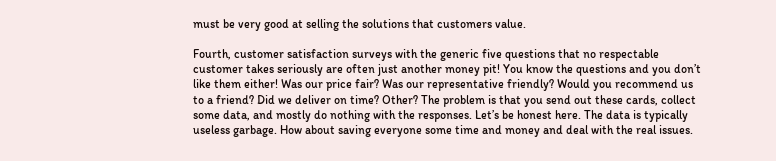must be very good at selling the solutions that customers value.

Fourth, customer satisfaction surveys with the generic five questions that no respectable customer takes seriously are often just another money pit! You know the questions and you don’t like them either! Was our price fair? Was our representative friendly? Would you recommend us to a friend? Did we deliver on time? Other? The problem is that you send out these cards, collect some data, and mostly do nothing with the responses. Let’s be honest here. The data is typically useless garbage. How about saving everyone some time and money and deal with the real issues.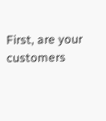First, are your customers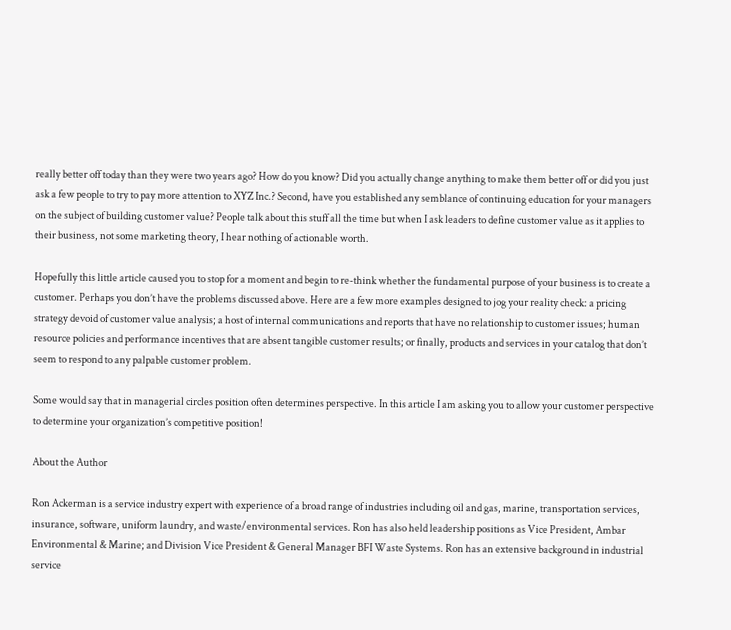really better off today than they were two years ago? How do you know? Did you actually change anything to make them better off or did you just ask a few people to try to pay more attention to XYZ Inc.? Second, have you established any semblance of continuing education for your managers on the subject of building customer value? People talk about this stuff all the time but when I ask leaders to define customer value as it applies to their business, not some marketing theory, I hear nothing of actionable worth.

Hopefully this little article caused you to stop for a moment and begin to re-think whether the fundamental purpose of your business is to create a customer. Perhaps you don’t have the problems discussed above. Here are a few more examples designed to jog your reality check: a pricing strategy devoid of customer value analysis; a host of internal communications and reports that have no relationship to customer issues; human resource policies and performance incentives that are absent tangible customer results; or finally, products and services in your catalog that don’t seem to respond to any palpable customer problem.

Some would say that in managerial circles position often determines perspective. In this article I am asking you to allow your customer perspective to determine your organization’s competitive position!

About the Author

Ron Ackerman is a service industry expert with experience of a broad range of industries including oil and gas, marine, transportation services, insurance, software, uniform laundry, and waste/environmental services. Ron has also held leadership positions as Vice President, Ambar Environmental & Marine; and Division Vice President & General Manager BFI Waste Systems. Ron has an extensive background in industrial service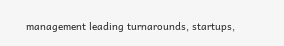management leading turnarounds, startups,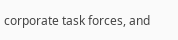corporate task forces, and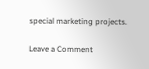special marketing projects.

Leave a Comment